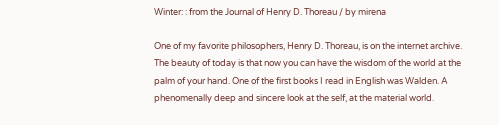Winter: : from the Journal of Henry D. Thoreau / by mirena

One of my favorite philosophers, Henry D. Thoreau, is on the internet archive. The beauty of today is that now you can have the wisdom of the world at the palm of your hand. One of the first books I read in English was Walden. A phenomenally deep and sincere look at the self, at the material world.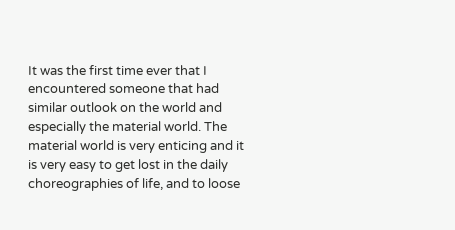It was the first time ever that I encountered someone that had similar outlook on the world and especially the material world. The material world is very enticing and it is very easy to get lost in the daily choreographies of life, and to loose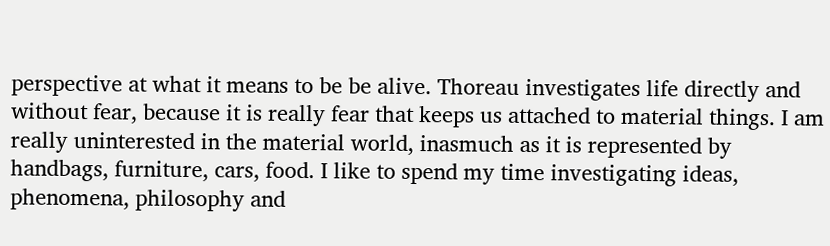perspective at what it means to be be alive. Thoreau investigates life directly and without fear, because it is really fear that keeps us attached to material things. I am really uninterested in the material world, inasmuch as it is represented by handbags, furniture, cars, food. I like to spend my time investigating ideas, phenomena, philosophy and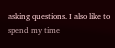asking questions. I also like to spend my time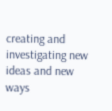creating and investigating new ideas and new ways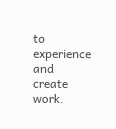to experience and create work.